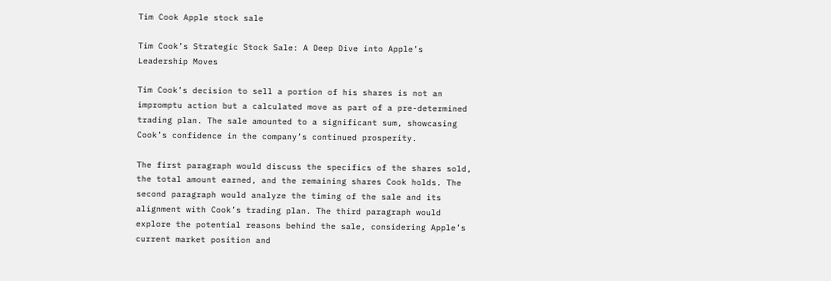Tim Cook Apple stock sale

Tim Cook’s Strategic Stock Sale: A Deep Dive into Apple’s Leadership Moves

Tim Cook’s decision to sell a portion of his shares is not an impromptu action but a calculated move as part of a pre-determined trading plan. The sale amounted to a significant sum, showcasing Cook’s confidence in the company’s continued prosperity.

The first paragraph would discuss the specifics of the shares sold, the total amount earned, and the remaining shares Cook holds. The second paragraph would analyze the timing of the sale and its alignment with Cook’s trading plan. The third paragraph would explore the potential reasons behind the sale, considering Apple’s current market position and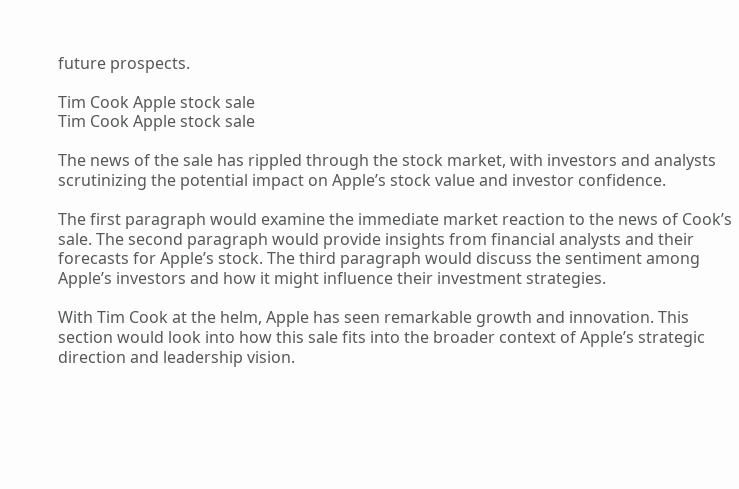future prospects.

Tim Cook Apple stock sale
Tim Cook Apple stock sale

The news of the sale has rippled through the stock market, with investors and analysts scrutinizing the potential impact on Apple’s stock value and investor confidence.

The first paragraph would examine the immediate market reaction to the news of Cook’s sale. The second paragraph would provide insights from financial analysts and their forecasts for Apple’s stock. The third paragraph would discuss the sentiment among Apple’s investors and how it might influence their investment strategies.

With Tim Cook at the helm, Apple has seen remarkable growth and innovation. This section would look into how this sale fits into the broader context of Apple’s strategic direction and leadership vision.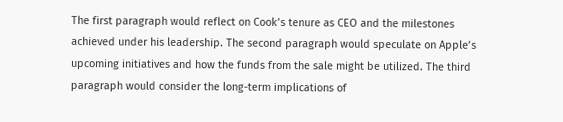The first paragraph would reflect on Cook’s tenure as CEO and the milestones achieved under his leadership. The second paragraph would speculate on Apple’s upcoming initiatives and how the funds from the sale might be utilized. The third paragraph would consider the long-term implications of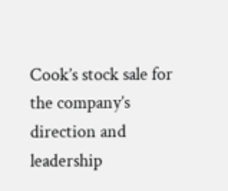Cook’s stock sale for the company’s direction and leadership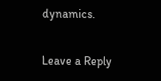dynamics.

Leave a Reply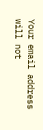Your email address will not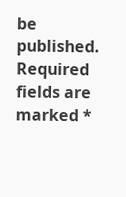be published. Required fields are marked *